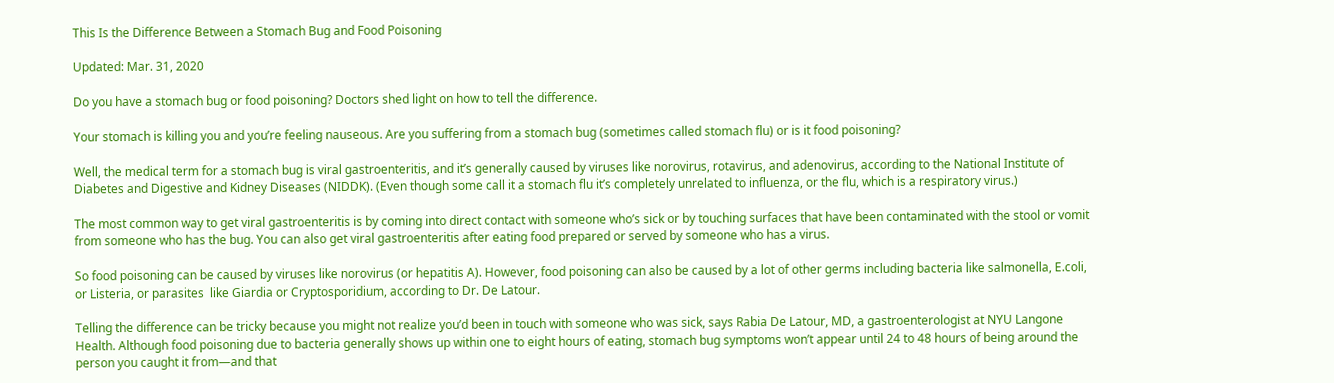This Is the Difference Between a Stomach Bug and Food Poisoning

Updated: Mar. 31, 2020

Do you have a stomach bug or food poisoning? Doctors shed light on how to tell the difference.

Your stomach is killing you and you’re feeling nauseous. Are you suffering from a stomach bug (sometimes called stomach flu) or is it food poisoning?

Well, the medical term for a stomach bug is viral gastroenteritis, and it’s generally caused by viruses like norovirus, rotavirus, and adenovirus, according to the National Institute of Diabetes and Digestive and Kidney Diseases (NIDDK). (Even though some call it a stomach flu it’s completely unrelated to influenza, or the flu, which is a respiratory virus.)

The most common way to get viral gastroenteritis is by coming into direct contact with someone who’s sick or by touching surfaces that have been contaminated with the stool or vomit from someone who has the bug. You can also get viral gastroenteritis after eating food prepared or served by someone who has a virus.

So food poisoning can be caused by viruses like norovirus (or hepatitis A). However, food poisoning can also be caused by a lot of other germs including bacteria like salmonella, E.coli, or Listeria, or parasites  like Giardia or Cryptosporidium, according to Dr. De Latour.

Telling the difference can be tricky because you might not realize you’d been in touch with someone who was sick, says Rabia De Latour, MD, a gastroenterologist at NYU Langone Health. Although food poisoning due to bacteria generally shows up within one to eight hours of eating, stomach bug symptoms won’t appear until 24 to 48 hours of being around the person you caught it from—and that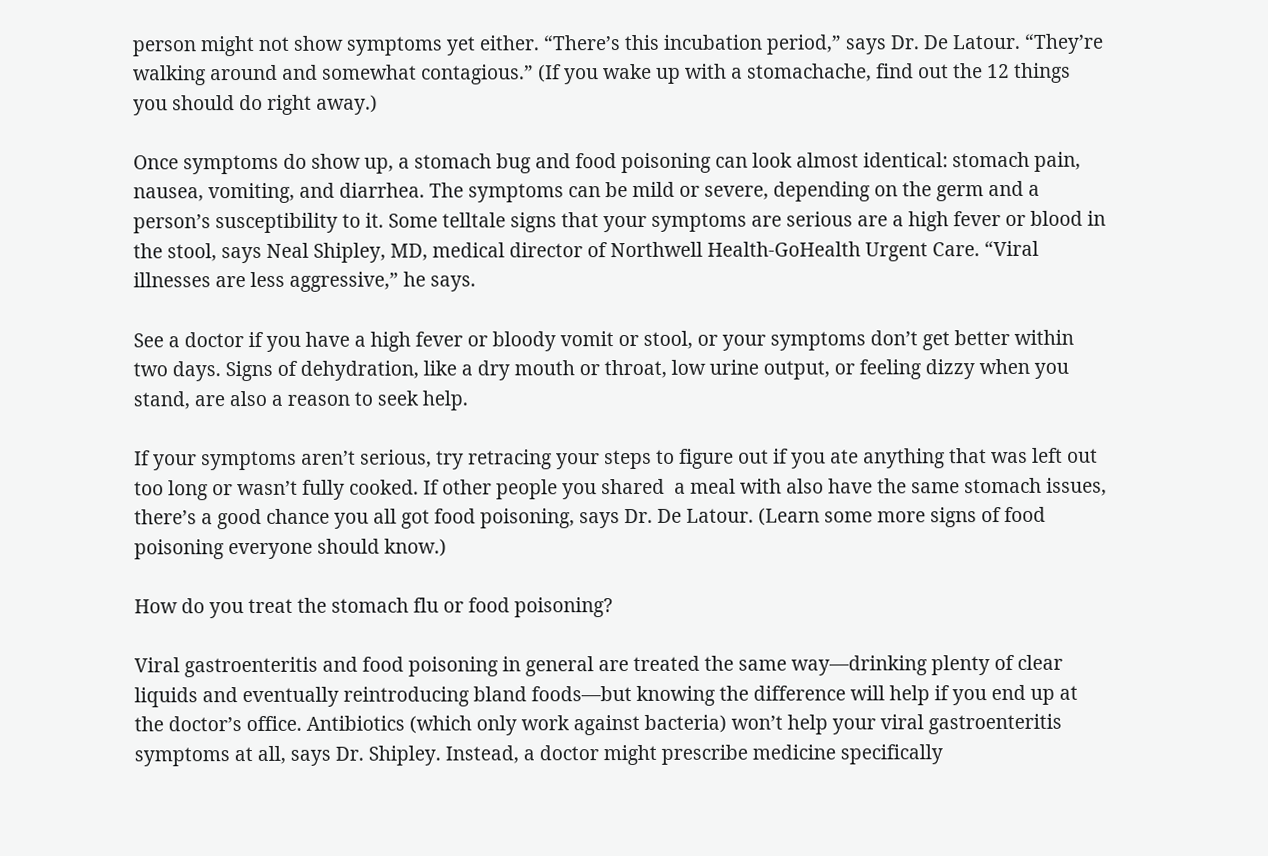person might not show symptoms yet either. “There’s this incubation period,” says Dr. De Latour. “They’re walking around and somewhat contagious.” (If you wake up with a stomachache, find out the 12 things you should do right away.)

Once symptoms do show up, a stomach bug and food poisoning can look almost identical: stomach pain, nausea, vomiting, and diarrhea. The symptoms can be mild or severe, depending on the germ and a person’s susceptibility to it. Some telltale signs that your symptoms are serious are a high fever or blood in the stool, says Neal Shipley, MD, medical director of Northwell Health-GoHealth Urgent Care. “Viral illnesses are less aggressive,” he says.

See a doctor if you have a high fever or bloody vomit or stool, or your symptoms don’t get better within two days. Signs of dehydration, like a dry mouth or throat, low urine output, or feeling dizzy when you stand, are also a reason to seek help.

If your symptoms aren’t serious, try retracing your steps to figure out if you ate anything that was left out too long or wasn’t fully cooked. If other people you shared  a meal with also have the same stomach issues, there’s a good chance you all got food poisoning, says Dr. De Latour. (Learn some more signs of food poisoning everyone should know.)

How do you treat the stomach flu or food poisoning?

Viral gastroenteritis and food poisoning in general are treated the same way—drinking plenty of clear liquids and eventually reintroducing bland foods—but knowing the difference will help if you end up at the doctor’s office. Antibiotics (which only work against bacteria) won’t help your viral gastroenteritis symptoms at all, says Dr. Shipley. Instead, a doctor might prescribe medicine specifically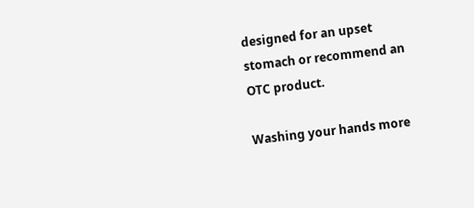designed for an upset stomach or recommend an OTC product.

Washing your hands more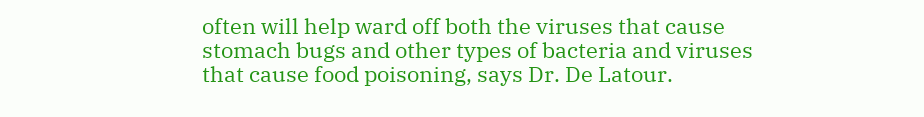often will help ward off both the viruses that cause stomach bugs and other types of bacteria and viruses that cause food poisoning, says Dr. De Latour.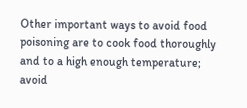Other important ways to avoid food poisoning are to cook food thoroughly and to a high enough temperature; avoid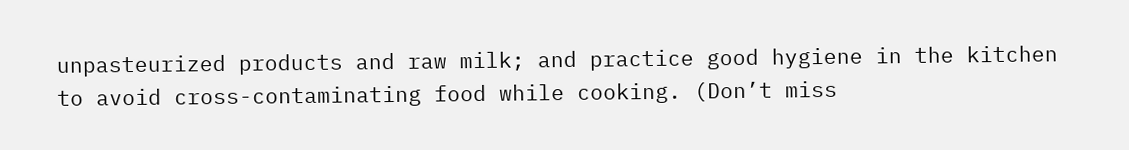unpasteurized products and raw milk; and practice good hygiene in the kitchen to avoid cross-contaminating food while cooking. (Don’t miss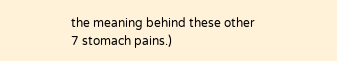the meaning behind these other 7 stomach pains.)